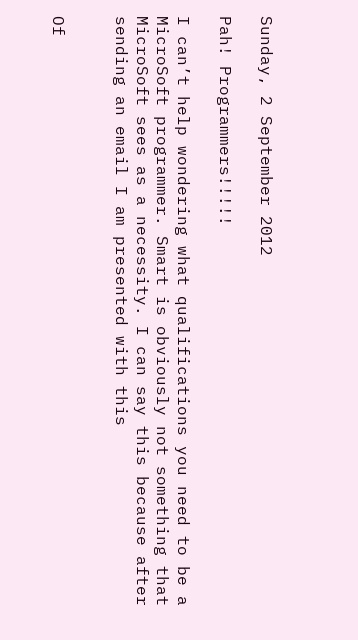Sunday, 2 September 2012

Pah! Programmers!!!!!

I can’t help wondering what qualifications you need to be a MicroSoft programmer. Smart is obviously not something that MicroSoft sees as a necessity. I can say this because after sending an email I am presented with this


Of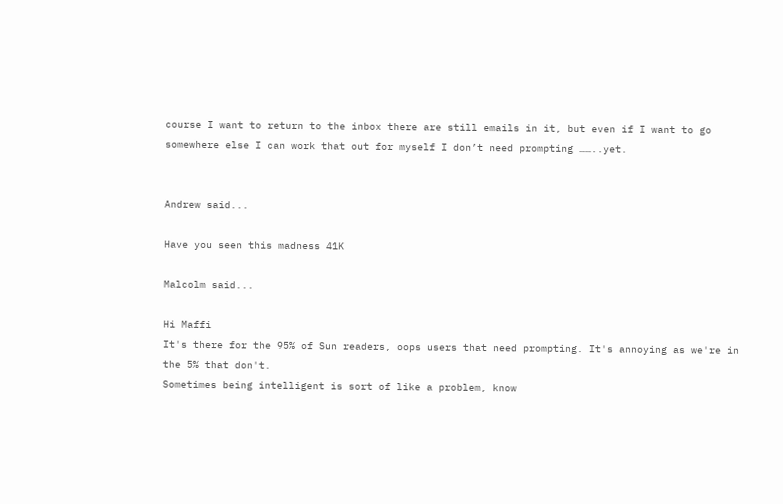course I want to return to the inbox there are still emails in it, but even if I want to go somewhere else I can work that out for myself I don’t need prompting ……..yet.


Andrew said...

Have you seen this madness 41K

Malcolm said...

Hi Maffi
It's there for the 95% of Sun readers, oops users that need prompting. It's annoying as we're in the 5% that don't.
Sometimes being intelligent is sort of like a problem, know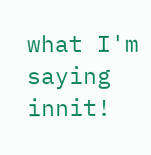what I'm saying innit!